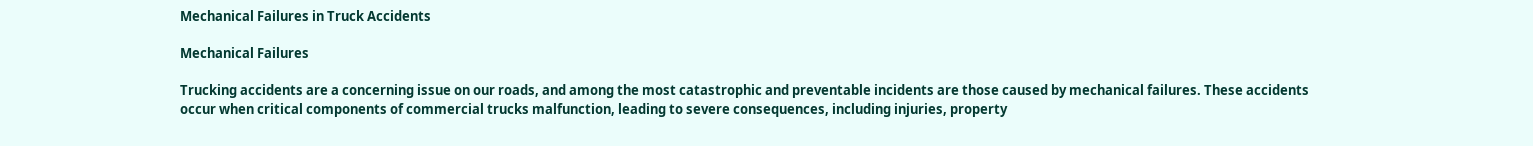Mechanical Failures in Truck Accidents

Mechanical Failures

Trucking accidents are a concerning issue on our roads, and among the most catastrophic and preventable incidents are those caused by mechanical failures. These accidents occur when critical components of commercial trucks malfunction, leading to severe consequences, including injuries, property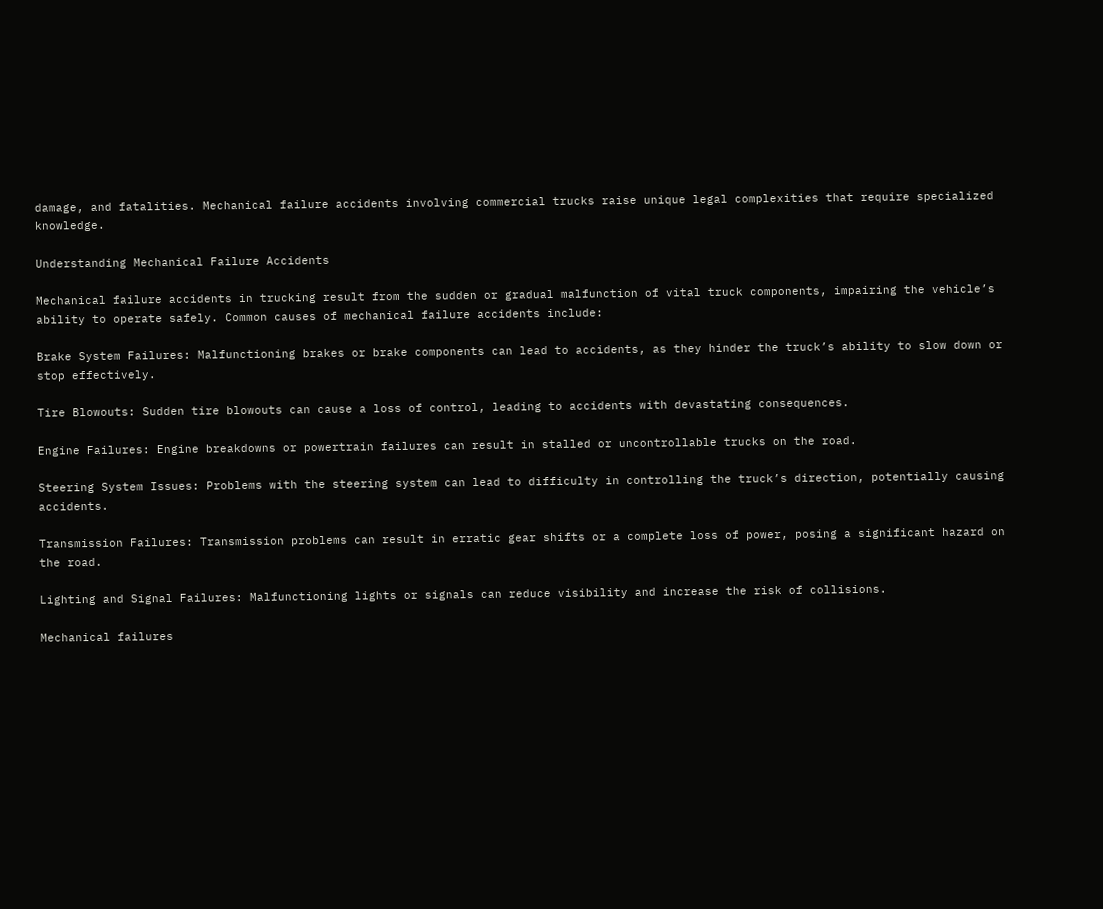damage, and fatalities. Mechanical failure accidents involving commercial trucks raise unique legal complexities that require specialized knowledge.

Understanding Mechanical Failure Accidents

Mechanical failure accidents in trucking result from the sudden or gradual malfunction of vital truck components, impairing the vehicle’s ability to operate safely. Common causes of mechanical failure accidents include:

Brake System Failures: Malfunctioning brakes or brake components can lead to accidents, as they hinder the truck’s ability to slow down or stop effectively.

Tire Blowouts: Sudden tire blowouts can cause a loss of control, leading to accidents with devastating consequences.

Engine Failures: Engine breakdowns or powertrain failures can result in stalled or uncontrollable trucks on the road.

Steering System Issues: Problems with the steering system can lead to difficulty in controlling the truck’s direction, potentially causing accidents.

Transmission Failures: Transmission problems can result in erratic gear shifts or a complete loss of power, posing a significant hazard on the road.

Lighting and Signal Failures: Malfunctioning lights or signals can reduce visibility and increase the risk of collisions.

Mechanical failures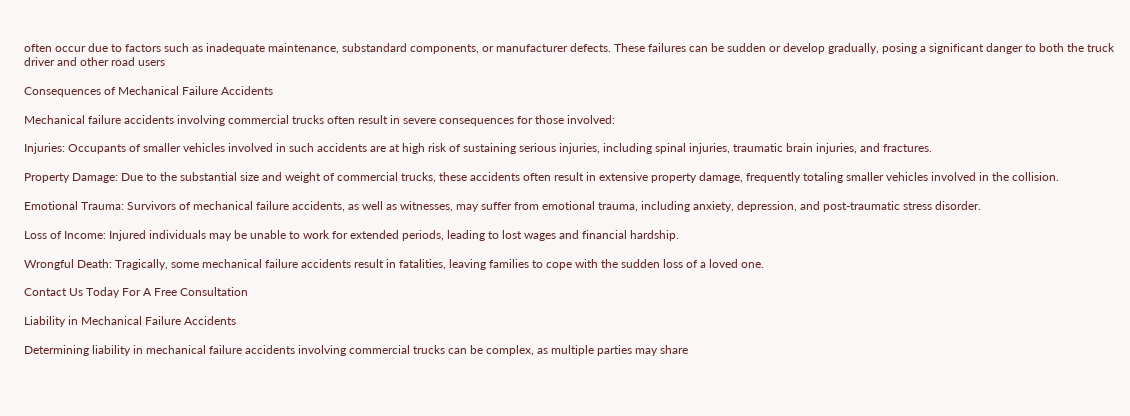often occur due to factors such as inadequate maintenance, substandard components, or manufacturer defects. These failures can be sudden or develop gradually, posing a significant danger to both the truck driver and other road users

Consequences of Mechanical Failure Accidents

Mechanical failure accidents involving commercial trucks often result in severe consequences for those involved:

Injuries: Occupants of smaller vehicles involved in such accidents are at high risk of sustaining serious injuries, including spinal injuries, traumatic brain injuries, and fractures.

Property Damage: Due to the substantial size and weight of commercial trucks, these accidents often result in extensive property damage, frequently totaling smaller vehicles involved in the collision.

Emotional Trauma: Survivors of mechanical failure accidents, as well as witnesses, may suffer from emotional trauma, including anxiety, depression, and post-traumatic stress disorder.

Loss of Income: Injured individuals may be unable to work for extended periods, leading to lost wages and financial hardship.

Wrongful Death: Tragically, some mechanical failure accidents result in fatalities, leaving families to cope with the sudden loss of a loved one.

Contact Us Today For A Free Consultation

Liability in Mechanical Failure Accidents

Determining liability in mechanical failure accidents involving commercial trucks can be complex, as multiple parties may share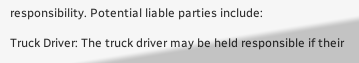responsibility. Potential liable parties include:

Truck Driver: The truck driver may be held responsible if their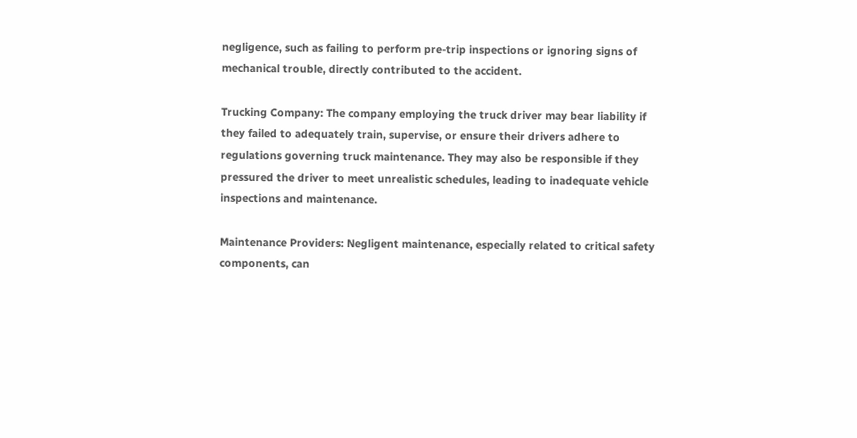negligence, such as failing to perform pre-trip inspections or ignoring signs of mechanical trouble, directly contributed to the accident.

Trucking Company: The company employing the truck driver may bear liability if they failed to adequately train, supervise, or ensure their drivers adhere to regulations governing truck maintenance. They may also be responsible if they pressured the driver to meet unrealistic schedules, leading to inadequate vehicle inspections and maintenance.

Maintenance Providers: Negligent maintenance, especially related to critical safety components, can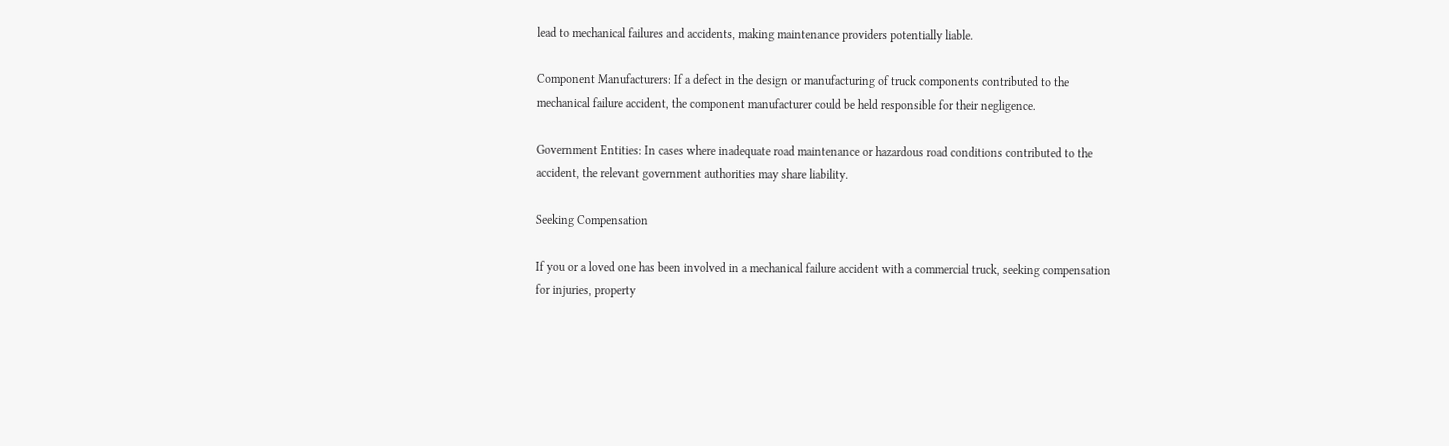lead to mechanical failures and accidents, making maintenance providers potentially liable.

Component Manufacturers: If a defect in the design or manufacturing of truck components contributed to the mechanical failure accident, the component manufacturer could be held responsible for their negligence.

Government Entities: In cases where inadequate road maintenance or hazardous road conditions contributed to the accident, the relevant government authorities may share liability.

Seeking Compensation

If you or a loved one has been involved in a mechanical failure accident with a commercial truck, seeking compensation for injuries, property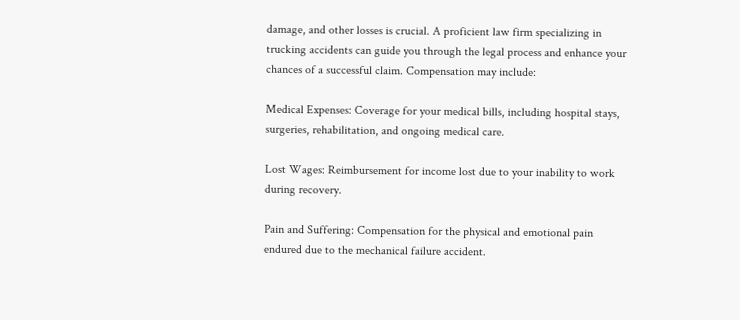damage, and other losses is crucial. A proficient law firm specializing in trucking accidents can guide you through the legal process and enhance your chances of a successful claim. Compensation may include:

Medical Expenses: Coverage for your medical bills, including hospital stays, surgeries, rehabilitation, and ongoing medical care.

Lost Wages: Reimbursement for income lost due to your inability to work during recovery.

Pain and Suffering: Compensation for the physical and emotional pain endured due to the mechanical failure accident.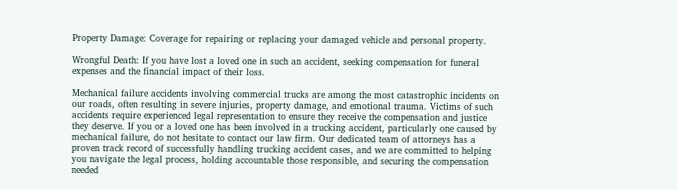Property Damage: Coverage for repairing or replacing your damaged vehicle and personal property.

Wrongful Death: If you have lost a loved one in such an accident, seeking compensation for funeral expenses and the financial impact of their loss.

Mechanical failure accidents involving commercial trucks are among the most catastrophic incidents on our roads, often resulting in severe injuries, property damage, and emotional trauma. Victims of such accidents require experienced legal representation to ensure they receive the compensation and justice they deserve. If you or a loved one has been involved in a trucking accident, particularly one caused by mechanical failure, do not hesitate to contact our law firm. Our dedicated team of attorneys has a proven track record of successfully handling trucking accident cases, and we are committed to helping you navigate the legal process, holding accountable those responsible, and securing the compensation needed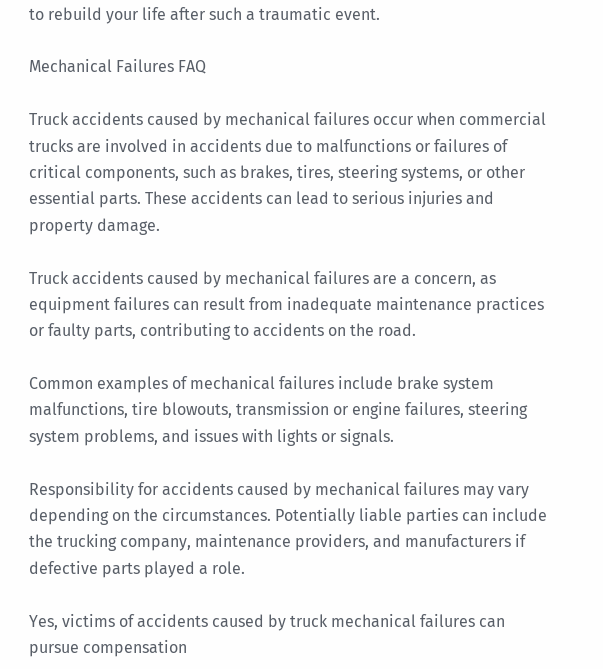to rebuild your life after such a traumatic event.

Mechanical Failures FAQ

Truck accidents caused by mechanical failures occur when commercial trucks are involved in accidents due to malfunctions or failures of critical components, such as brakes, tires, steering systems, or other essential parts. These accidents can lead to serious injuries and property damage.

Truck accidents caused by mechanical failures are a concern, as equipment failures can result from inadequate maintenance practices or faulty parts, contributing to accidents on the road.

Common examples of mechanical failures include brake system malfunctions, tire blowouts, transmission or engine failures, steering system problems, and issues with lights or signals.

Responsibility for accidents caused by mechanical failures may vary depending on the circumstances. Potentially liable parties can include the trucking company, maintenance providers, and manufacturers if defective parts played a role.

Yes, victims of accidents caused by truck mechanical failures can pursue compensation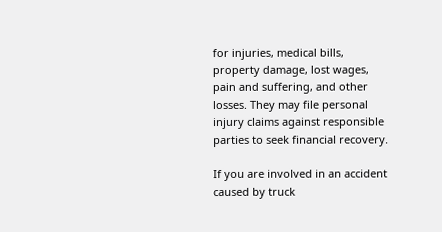for injuries, medical bills, property damage, lost wages, pain and suffering, and other losses. They may file personal injury claims against responsible parties to seek financial recovery.

If you are involved in an accident caused by truck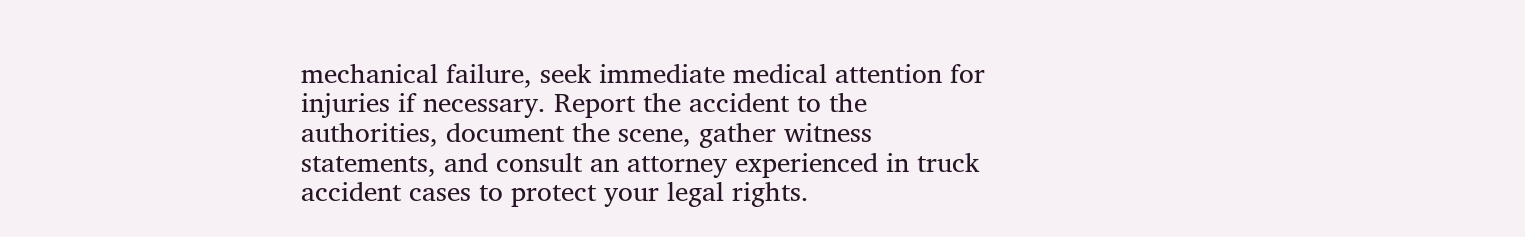mechanical failure, seek immediate medical attention for injuries if necessary. Report the accident to the authorities, document the scene, gather witness statements, and consult an attorney experienced in truck accident cases to protect your legal rights.